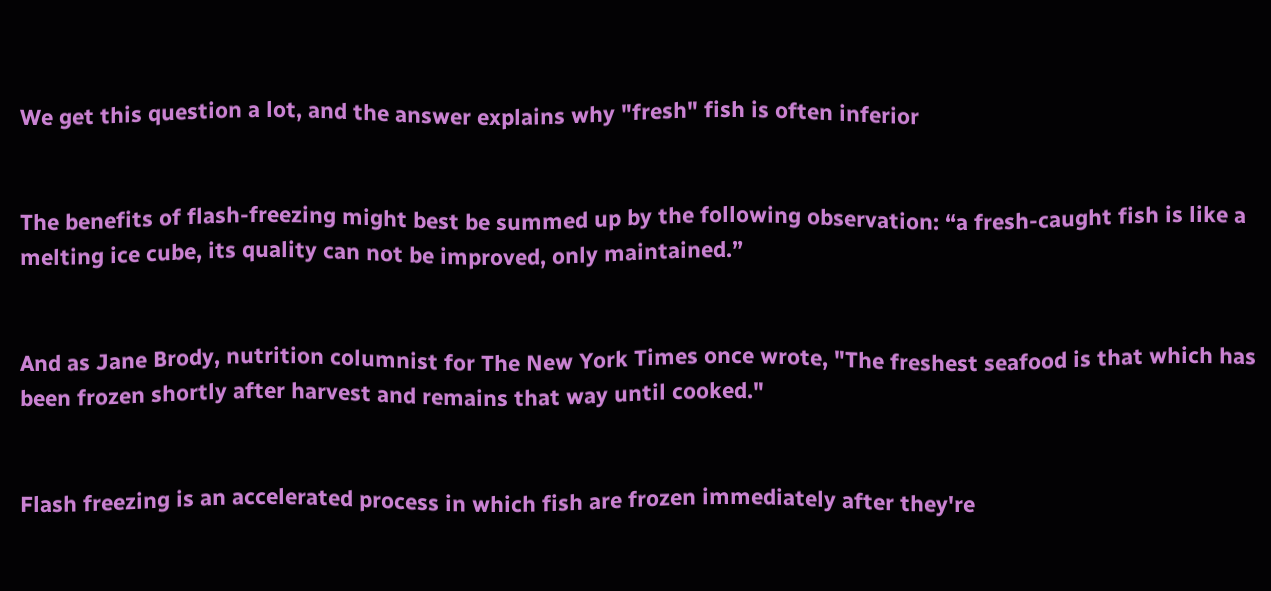We get this question a lot, and the answer explains why "fresh" fish is often inferior


The benefits of flash-freezing might best be summed up by the following observation: “a fresh-caught fish is like a melting ice cube, its quality can not be improved, only maintained.”


And as Jane Brody, nutrition columnist for The New York Times once wrote, "The freshest seafood is that which has been frozen shortly after harvest and remains that way until cooked."


Flash freezing is an accelerated process in which fish are frozen immediately after they're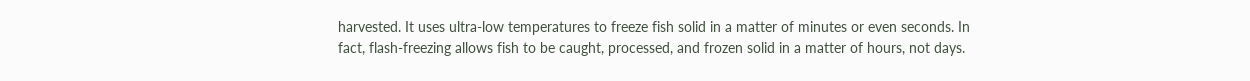harvested. It uses ultra-low temperatures to freeze fish solid in a matter of minutes or even seconds. In fact, flash-freezing allows fish to be caught, processed, and frozen solid in a matter of hours, not days.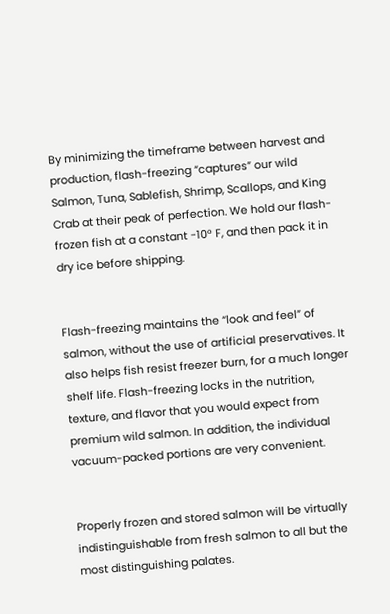By minimizing the timeframe between harvest and production, flash-freezing “captures” our wild Salmon, Tuna, Sablefish, Shrimp, Scallops, and King Crab at their peak of perfection. We hold our flash-frozen fish at a constant -10° F, and then pack it in dry ice before shipping.


Flash-freezing maintains the “look and feel” of salmon, without the use of artificial preservatives. It also helps fish resist freezer burn, for a much longer shelf life. Flash-freezing locks in the nutrition, texture, and flavor that you would expect from premium wild salmon. In addition, the individual vacuum-packed portions are very convenient.


Properly frozen and stored salmon will be virtually indistinguishable from fresh salmon to all but the most distinguishing palates.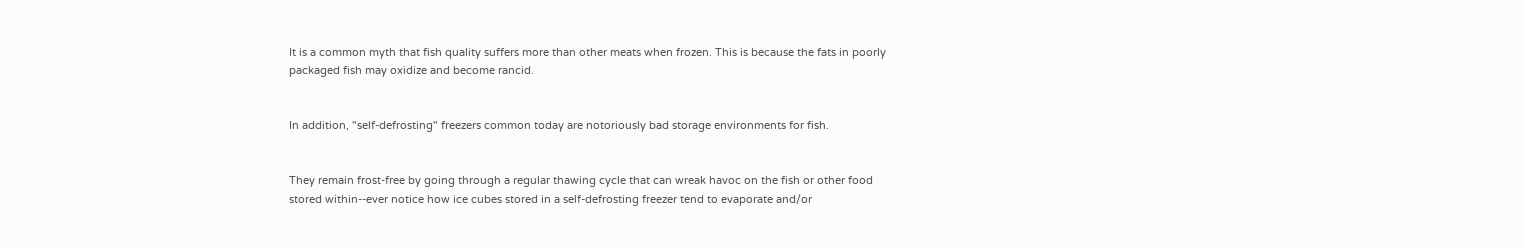It is a common myth that fish quality suffers more than other meats when frozen. This is because the fats in poorly packaged fish may oxidize and become rancid.


In addition, "self-defrosting" freezers common today are notoriously bad storage environments for fish.


They remain frost-free by going through a regular thawing cycle that can wreak havoc on the fish or other food stored within--ever notice how ice cubes stored in a self-defrosting freezer tend to evaporate and/or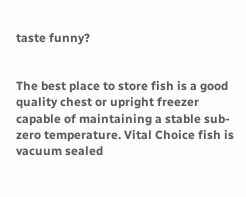taste funny?


The best place to store fish is a good quality chest or upright freezer capable of maintaining a stable sub-zero temperature. Vital Choice fish is vacuum sealed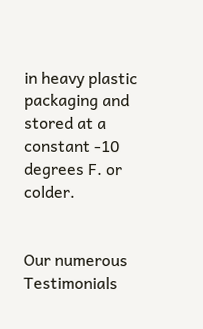in heavy plastic packaging and stored at a constant -10 degrees F. or colder.


Our numerous Testimonials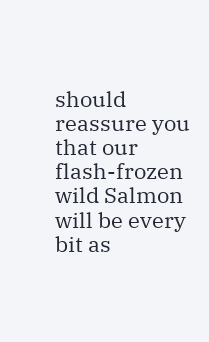should reassure you that our flash-frozen wild Salmon will be every bit as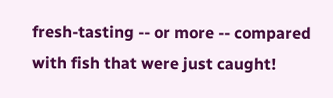fresh-tasting -- or more -- compared with fish that were just caught!